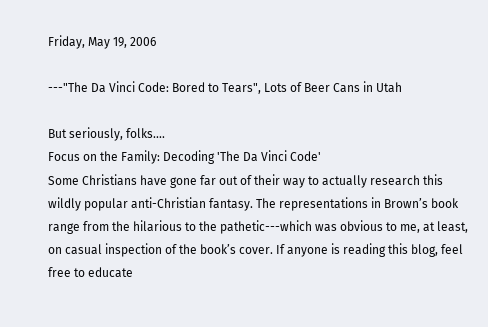Friday, May 19, 2006

---"The Da Vinci Code: Bored to Tears", Lots of Beer Cans in Utah

But seriously, folks....
Focus on the Family: Decoding 'The Da Vinci Code'
Some Christians have gone far out of their way to actually research this wildly popular anti-Christian fantasy. The representations in Brown’s book range from the hilarious to the pathetic---which was obvious to me, at least, on casual inspection of the book’s cover. If anyone is reading this blog, feel free to educate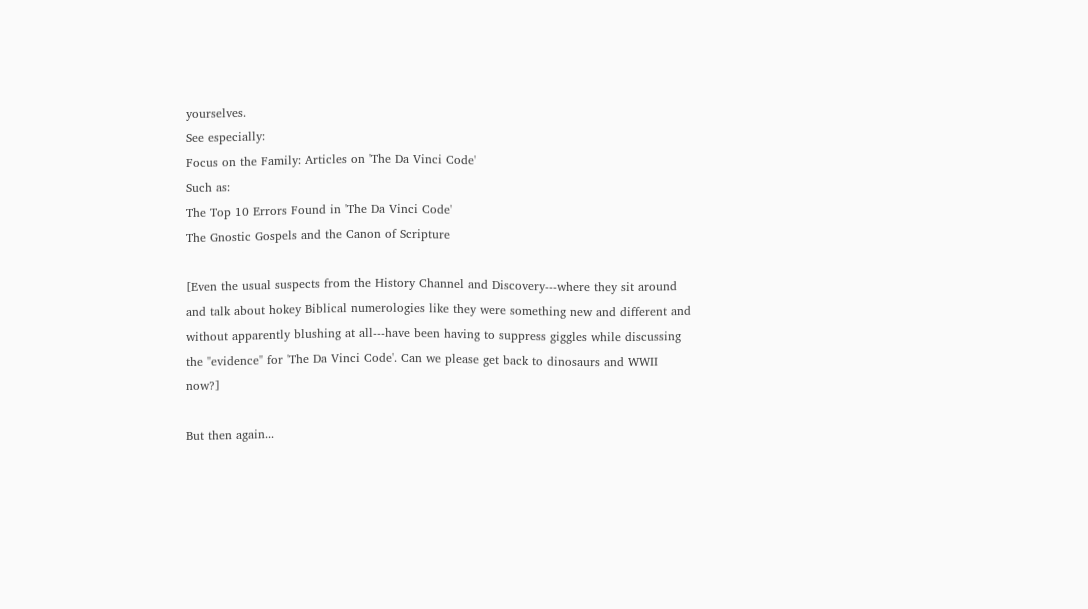yourselves.
See especially:
Focus on the Family: Articles on 'The Da Vinci Code'
Such as:
The Top 10 Errors Found in 'The Da Vinci Code'
The Gnostic Gospels and the Canon of Scripture

[Even the usual suspects from the History Channel and Discovery---where they sit around and talk about hokey Biblical numerologies like they were something new and different and without apparently blushing at all---have been having to suppress giggles while discussing the "evidence" for 'The Da Vinci Code'. Can we please get back to dinosaurs and WWII now?]

But then again...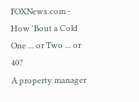FOXNews.com - How 'Bout a Cold One ... or Two ... or 40?
A property manager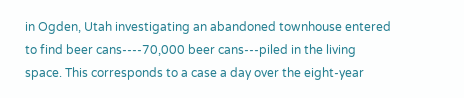in Ogden, Utah investigating an abandoned townhouse entered to find beer cans----70,000 beer cans---piled in the living space. This corresponds to a case a day over the eight-year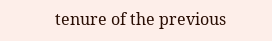tenure of the previous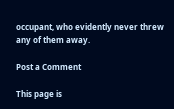occupant, who evidently never threw any of them away.

Post a Comment

This page is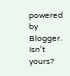powered by Blogger. Isn't yours?